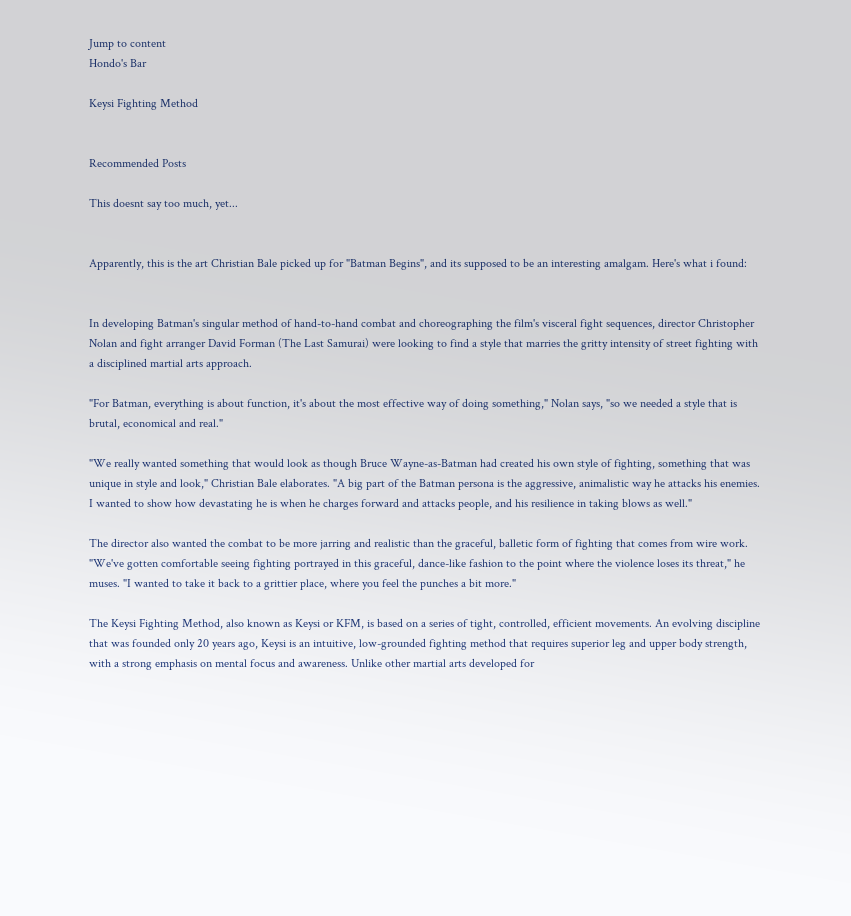Jump to content
Hondo's Bar

Keysi Fighting Method


Recommended Posts

This doesnt say too much, yet...


Apparently, this is the art Christian Bale picked up for "Batman Begins", and its supposed to be an interesting amalgam. Here's what i found:


In developing Batman's singular method of hand-to-hand combat and choreographing the film's visceral fight sequences, director Christopher Nolan and fight arranger David Forman (The Last Samurai) were looking to find a style that marries the gritty intensity of street fighting with a disciplined martial arts approach.

"For Batman, everything is about function, it's about the most effective way of doing something," Nolan says, "so we needed a style that is brutal, economical and real."

"We really wanted something that would look as though Bruce Wayne-as-Batman had created his own style of fighting, something that was unique in style and look," Christian Bale elaborates. "A big part of the Batman persona is the aggressive, animalistic way he attacks his enemies. I wanted to show how devastating he is when he charges forward and attacks people, and his resilience in taking blows as well."

The director also wanted the combat to be more jarring and realistic than the graceful, balletic form of fighting that comes from wire work. "We've gotten comfortable seeing fighting portrayed in this graceful, dance-like fashion to the point where the violence loses its threat," he muses. "I wanted to take it back to a grittier place, where you feel the punches a bit more."

The Keysi Fighting Method, also known as Keysi or KFM, is based on a series of tight, controlled, efficient movements. An evolving discipline that was founded only 20 years ago, Keysi is an intuitive, low-grounded fighting method that requires superior leg and upper body strength, with a strong emphasis on mental focus and awareness. Unlike other martial arts developed for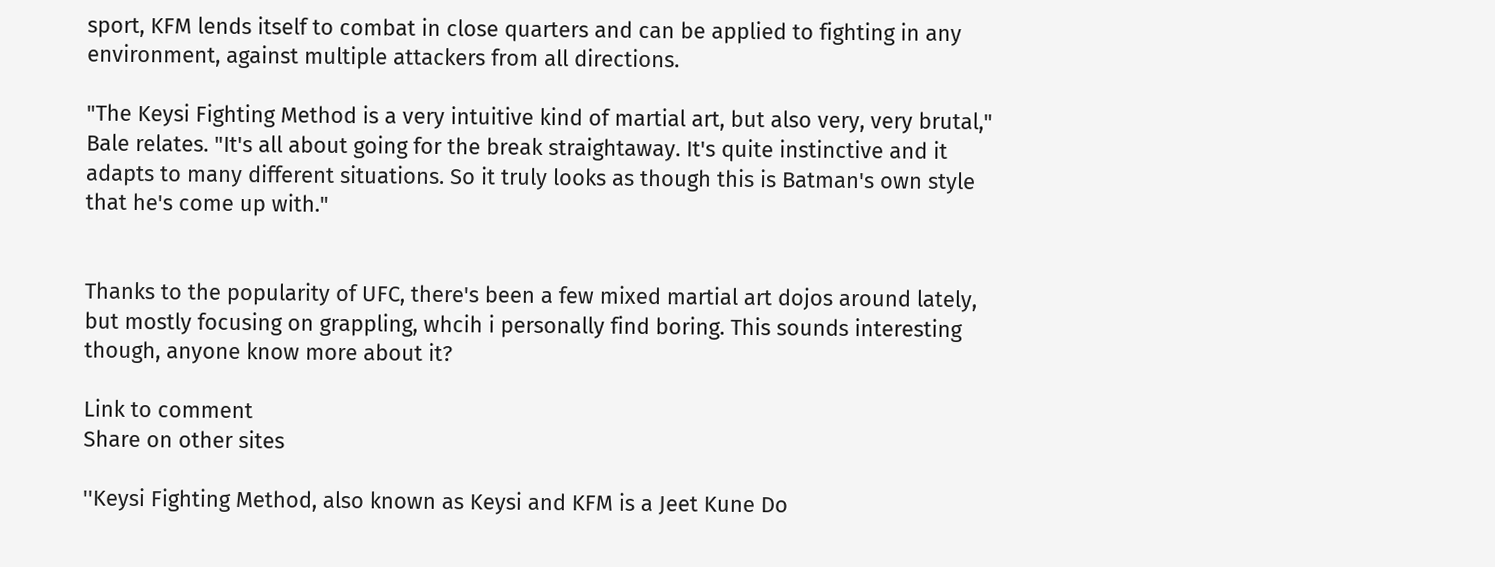sport, KFM lends itself to combat in close quarters and can be applied to fighting in any environment, against multiple attackers from all directions.

"The Keysi Fighting Method is a very intuitive kind of martial art, but also very, very brutal," Bale relates. "It's all about going for the break straightaway. It's quite instinctive and it adapts to many different situations. So it truly looks as though this is Batman's own style that he's come up with."


Thanks to the popularity of UFC, there's been a few mixed martial art dojos around lately, but mostly focusing on grappling, whcih i personally find boring. This sounds interesting though, anyone know more about it?

Link to comment
Share on other sites

''Keysi Fighting Method, also known as Keysi and KFM is a Jeet Kune Do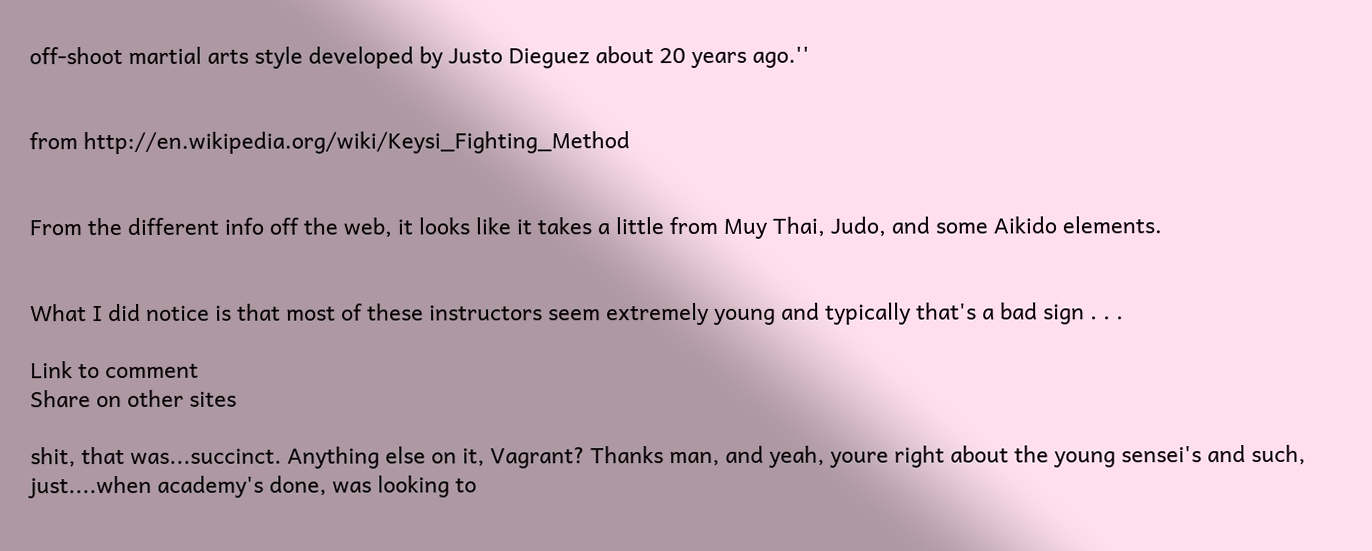off-shoot martial arts style developed by Justo Dieguez about 20 years ago.''


from http://en.wikipedia.org/wiki/Keysi_Fighting_Method


From the different info off the web, it looks like it takes a little from Muy Thai, Judo, and some Aikido elements.


What I did notice is that most of these instructors seem extremely young and typically that's a bad sign . . .

Link to comment
Share on other sites

shit, that was...succinct. Anything else on it, Vagrant? Thanks man, and yeah, youre right about the young sensei's and such, just....when academy's done, was looking to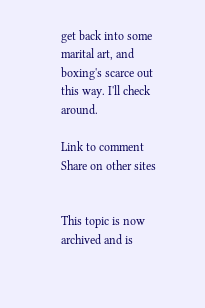get back into some marital art, and boxing's scarce out this way. I'll check around.

Link to comment
Share on other sites


This topic is now archived and is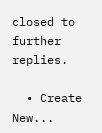closed to further replies.

  • Create New...